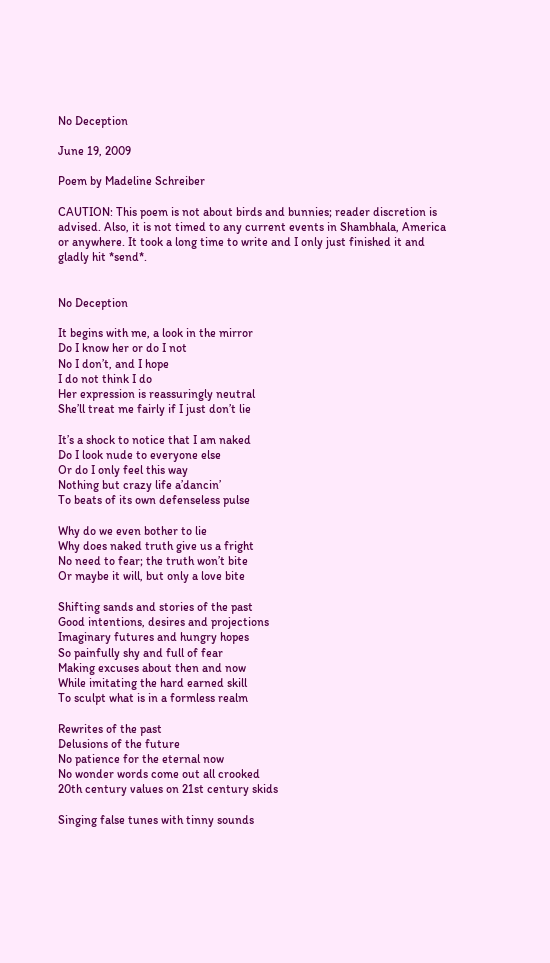No Deception

June 19, 2009

Poem by Madeline Schreiber

CAUTION: This poem is not about birds and bunnies; reader discretion is advised. Also, it is not timed to any current events in Shambhala, America or anywhere. It took a long time to write and I only just finished it and gladly hit *send*.


No Deception

It begins with me, a look in the mirror
Do I know her or do I not
No I don’t, and I hope
I do not think I do
Her expression is reassuringly neutral
She’ll treat me fairly if I just don’t lie

It’s a shock to notice that I am naked
Do I look nude to everyone else
Or do I only feel this way
Nothing but crazy life a’dancin’
To beats of its own defenseless pulse

Why do we even bother to lie
Why does naked truth give us a fright
No need to fear; the truth won’t bite
Or maybe it will, but only a love bite

Shifting sands and stories of the past
Good intentions, desires and projections
Imaginary futures and hungry hopes
So painfully shy and full of fear
Making excuses about then and now
While imitating the hard earned skill
To sculpt what is in a formless realm

Rewrites of the past
Delusions of the future
No patience for the eternal now
No wonder words come out all crooked
20th century values on 21st century skids

Singing false tunes with tinny sounds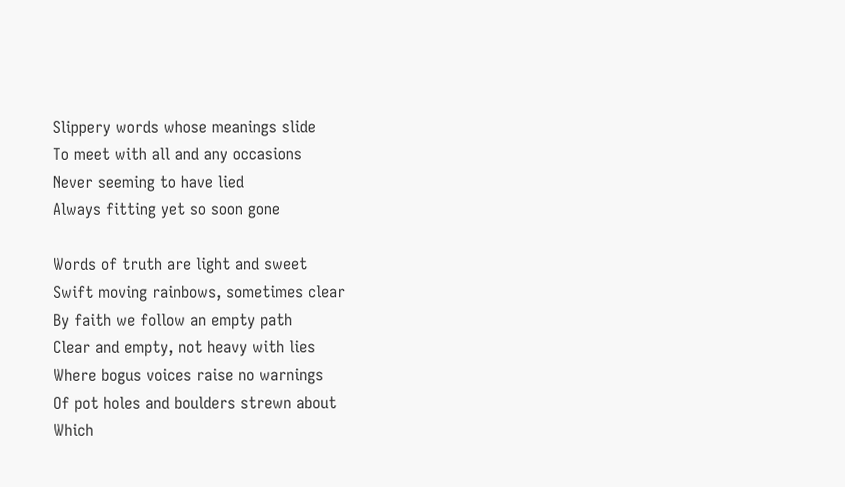Slippery words whose meanings slide
To meet with all and any occasions
Never seeming to have lied
Always fitting yet so soon gone

Words of truth are light and sweet
Swift moving rainbows, sometimes clear
By faith we follow an empty path
Clear and empty, not heavy with lies
Where bogus voices raise no warnings
Of pot holes and boulders strewn about
Which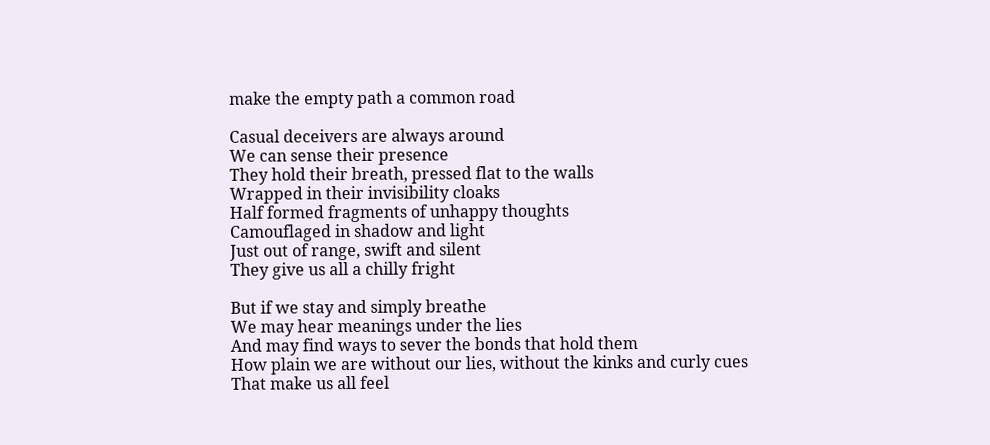make the empty path a common road

Casual deceivers are always around
We can sense their presence
They hold their breath, pressed flat to the walls
Wrapped in their invisibility cloaks
Half formed fragments of unhappy thoughts
Camouflaged in shadow and light
Just out of range, swift and silent
They give us all a chilly fright

But if we stay and simply breathe
We may hear meanings under the lies
And may find ways to sever the bonds that hold them
How plain we are without our lies, without the kinks and curly cues
That make us all feel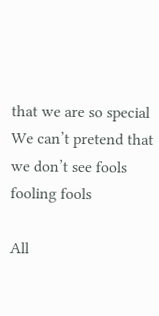that we are so special
We can’t pretend that we don’t see fools fooling fools

All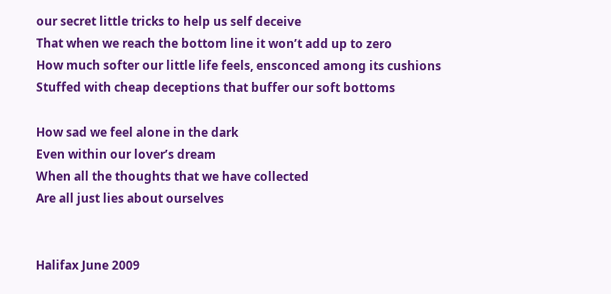our secret little tricks to help us self deceive
That when we reach the bottom line it won’t add up to zero
How much softer our little life feels, ensconced among its cushions
Stuffed with cheap deceptions that buffer our soft bottoms

How sad we feel alone in the dark
Even within our lover’s dream
When all the thoughts that we have collected
Are all just lies about ourselves


Halifax June 2009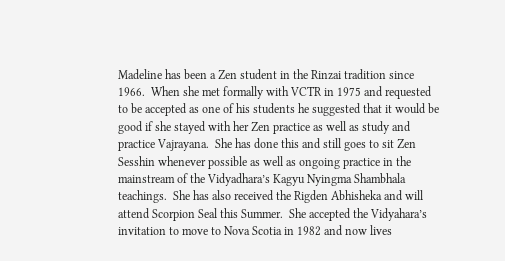Madeline has been a Zen student in the Rinzai tradition since 1966.  When she met formally with VCTR in 1975 and requested to be accepted as one of his students he suggested that it would be good if she stayed with her Zen practice as well as study and practice Vajrayana.  She has done this and still goes to sit Zen Sesshin whenever possible as well as ongoing practice in the mainstream of the Vidyadhara’s Kagyu Nyingma Shambhala teachings.  She has also received the Rigden Abhisheka and will attend Scorpion Seal this Summer.  She accepted the Vidyahara’s invitation to move to Nova Scotia in 1982 and now lives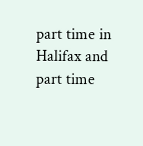part time in Halifax and part time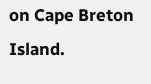on Cape Breton Island.